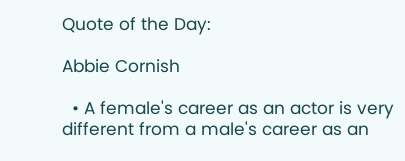Quote of the Day:

Abbie Cornish

  • A female's career as an actor is very different from a male's career as an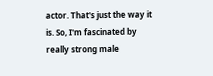actor. That's just the way it is. So, I'm fascinated by really strong male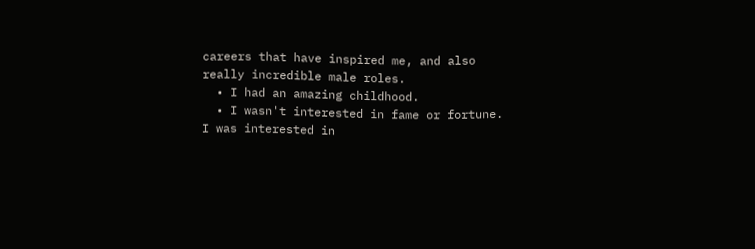careers that have inspired me, and also really incredible male roles.
  • I had an amazing childhood.
  • I wasn't interested in fame or fortune. I was interested in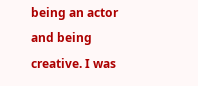being an actor and being creative. I was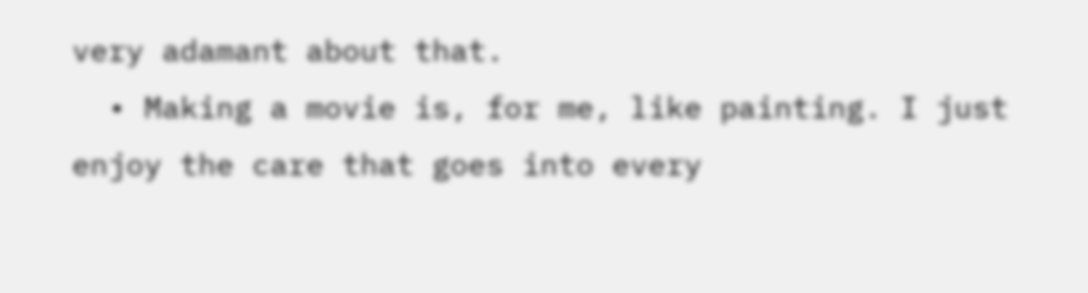very adamant about that.
  • Making a movie is, for me, like painting. I just enjoy the care that goes into every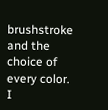brushstroke and the choice of every color. I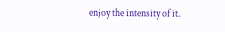enjoy the intensity of it.